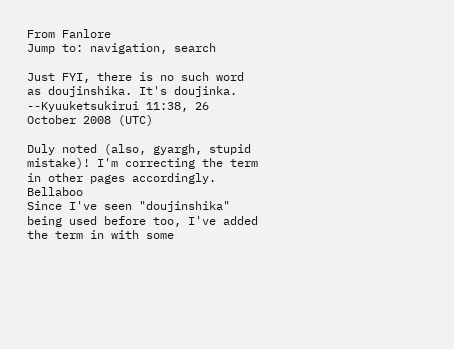From Fanlore
Jump to: navigation, search

Just FYI, there is no such word as doujinshika. It's doujinka. --Kyuuketsukirui 11:38, 26 October 2008 (UTC)

Duly noted (also, gyargh, stupid mistake)! I'm correcting the term in other pages accordingly. Bellaboo
Since I've seen "doujinshika" being used before too, I've added the term in with some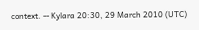context. -- Kylara 20:30, 29 March 2010 (UTC)